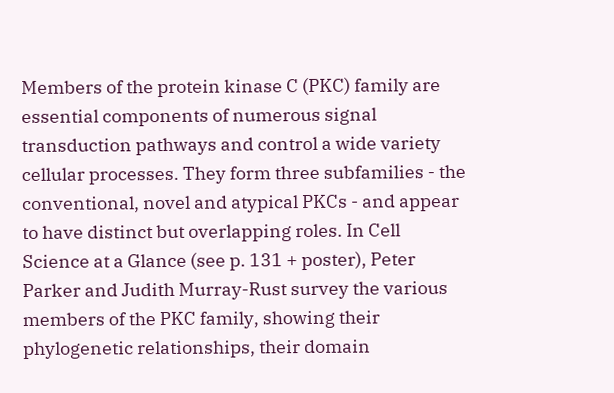Members of the protein kinase C (PKC) family are essential components of numerous signal transduction pathways and control a wide variety cellular processes. They form three subfamilies - the conventional, novel and atypical PKCs - and appear to have distinct but overlapping roles. In Cell Science at a Glance (see p. 131 + poster), Peter Parker and Judith Murray-Rust survey the various members of the PKC family, showing their phylogenetic relationships, their domain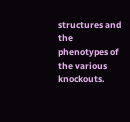structures and the phenotypes of the various knockouts.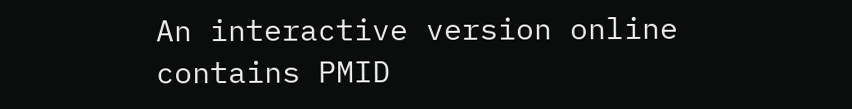An interactive version online contains PMID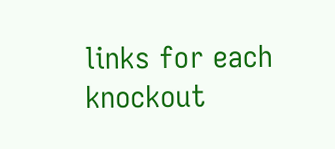links for each knockout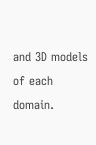and 3D models of each domain.